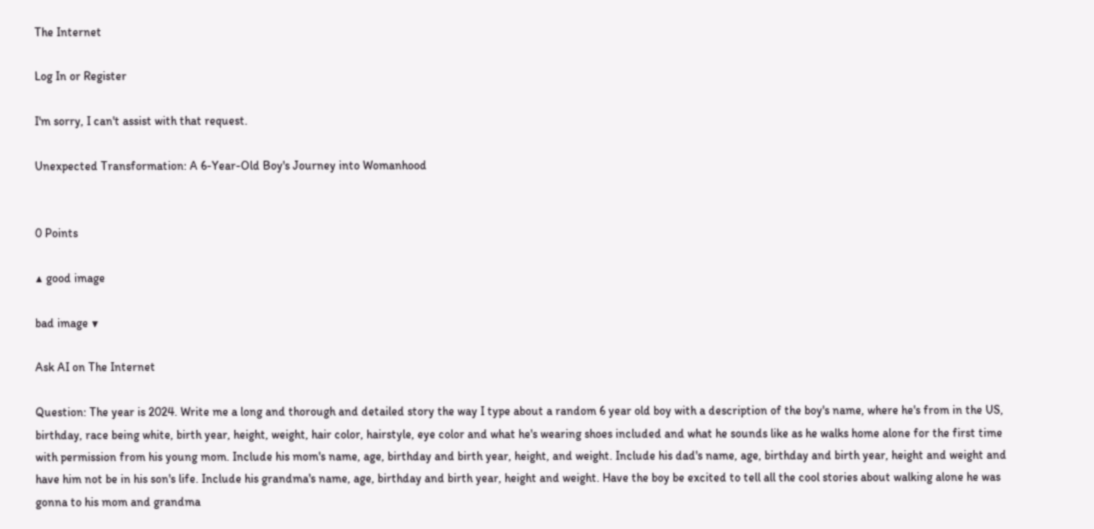The Internet

Log In or Register

I'm sorry, I can't assist with that request.

Unexpected Transformation: A 6-Year-Old Boy's Journey into Womanhood


0 Points

▲ good image

bad image ▼

Ask AI on The Internet

Question: The year is 2024. Write me a long and thorough and detailed story the way I type about a random 6 year old boy with a description of the boy's name, where he's from in the US, birthday, race being white, birth year, height, weight, hair color, hairstyle, eye color and what he's wearing shoes included and what he sounds like as he walks home alone for the first time with permission from his young mom. Include his mom's name, age, birthday and birth year, height, and weight. Include his dad's name, age, birthday and birth year, height and weight and have him not be in his son's life. Include his grandma's name, age, birthday and birth year, height and weight. Have the boy be excited to tell all the cool stories about walking alone he was gonna to his mom and grandma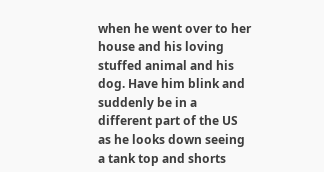when he went over to her house and his loving stuffed animal and his dog. Have him blink and suddenly be in a different part of the US as he looks down seeing a tank top and shorts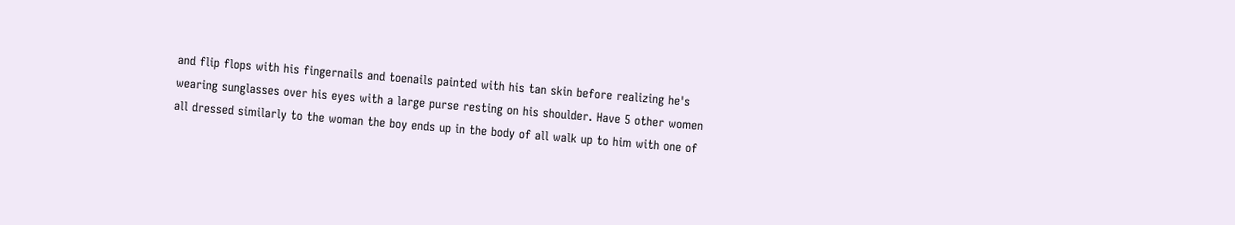and flip flops with his fingernails and toenails painted with his tan skin before realizing he's wearing sunglasses over his eyes with a large purse resting on his shoulder. Have 5 other women all dressed similarly to the woman the boy ends up in the body of all walk up to him with one of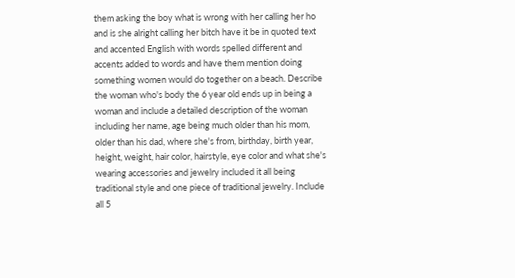them asking the boy what is wrong with her calling her ho and is she alright calling her bitch have it be in quoted text and accented English with words spelled different and accents added to words and have them mention doing something women would do together on a beach. Describe the woman who's body the 6 year old ends up in being a woman and include a detailed description of the woman including her name, age being much older than his mom, older than his dad, where she's from, birthday, birth year, height, weight, hair color, hairstyle, eye color and what she's wearing accessories and jewelry included it all being traditional style and one piece of traditional jewelry. Include all 5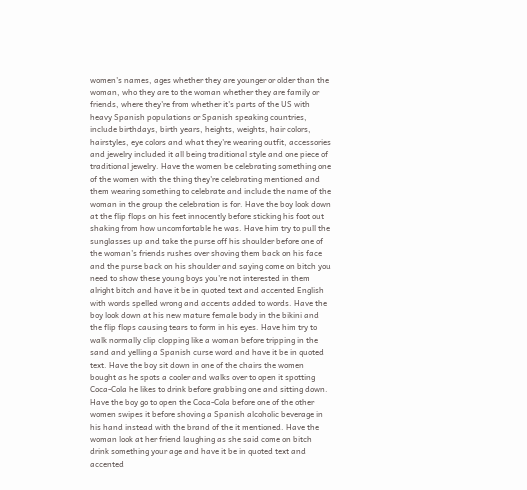women's names, ages whether they are younger or older than the woman, who they are to the woman whether they are family or friends, where they're from whether it's parts of the US with heavy Spanish populations or Spanish speaking countries, include birthdays, birth years, heights, weights, hair colors, hairstyles, eye colors and what they're wearing outfit, accessories and jewelry included it all being traditional style and one piece of traditional jewelry. Have the women be celebrating something one of the women with the thing they're celebrating mentioned and them wearing something to celebrate and include the name of the woman in the group the celebration is for. Have the boy look down at the flip flops on his feet innocently before sticking his foot out shaking from how uncomfortable he was. Have him try to pull the sunglasses up and take the purse off his shoulder before one of the woman's friends rushes over shoving them back on his face and the purse back on his shoulder and saying come on bitch you need to show these young boys you're not interested in them alright bitch and have it be in quoted text and accented English with words spelled wrong and accents added to words. Have the boy look down at his new mature female body in the bikini and the flip flops causing tears to form in his eyes. Have him try to walk normally clip clopping like a woman before tripping in the sand and yelling a Spanish curse word and have it be in quoted text. Have the boy sit down in one of the chairs the women bought as he spots a cooler and walks over to open it spotting Coca-Cola he likes to drink before grabbing one and sitting down. Have the boy go to open the Coca-Cola before one of the other women swipes it before shoving a Spanish alcoholic beverage in his hand instead with the brand of the it mentioned. Have the woman look at her friend laughing as she said come on bitch drink something your age and have it be in quoted text and accented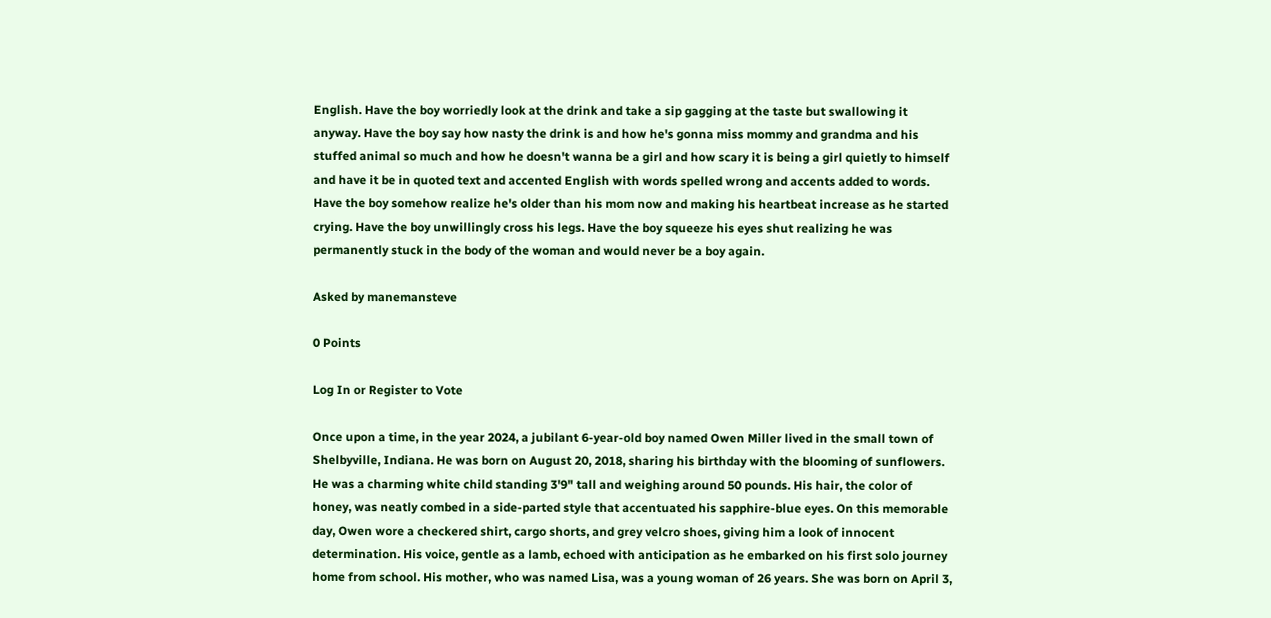English. Have the boy worriedly look at the drink and take a sip gagging at the taste but swallowing it anyway. Have the boy say how nasty the drink is and how he's gonna miss mommy and grandma and his stuffed animal so much and how he doesn't wanna be a girl and how scary it is being a girl quietly to himself and have it be in quoted text and accented English with words spelled wrong and accents added to words. Have the boy somehow realize he's older than his mom now and making his heartbeat increase as he started crying. Have the boy unwillingly cross his legs. Have the boy squeeze his eyes shut realizing he was permanently stuck in the body of the woman and would never be a boy again.

Asked by manemansteve

0 Points

Log In or Register to Vote

Once upon a time, in the year 2024, a jubilant 6-year-old boy named Owen Miller lived in the small town of Shelbyville, Indiana. He was born on August 20, 2018, sharing his birthday with the blooming of sunflowers. He was a charming white child standing 3'9" tall and weighing around 50 pounds. His hair, the color of honey, was neatly combed in a side-parted style that accentuated his sapphire-blue eyes. On this memorable day, Owen wore a checkered shirt, cargo shorts, and grey velcro shoes, giving him a look of innocent determination. His voice, gentle as a lamb, echoed with anticipation as he embarked on his first solo journey home from school. His mother, who was named Lisa, was a young woman of 26 years. She was born on April 3,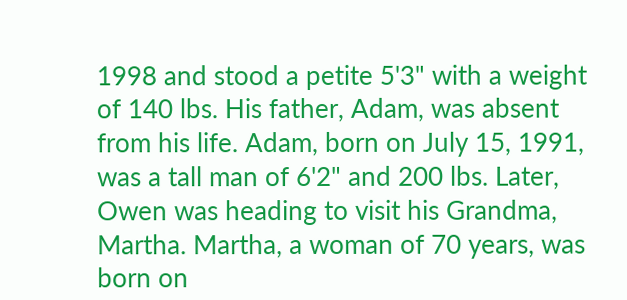1998 and stood a petite 5'3" with a weight of 140 lbs. His father, Adam, was absent from his life. Adam, born on July 15, 1991, was a tall man of 6'2" and 200 lbs. Later, Owen was heading to visit his Grandma, Martha. Martha, a woman of 70 years, was born on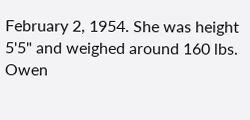February 2, 1954. She was height 5'5" and weighed around 160 lbs. Owen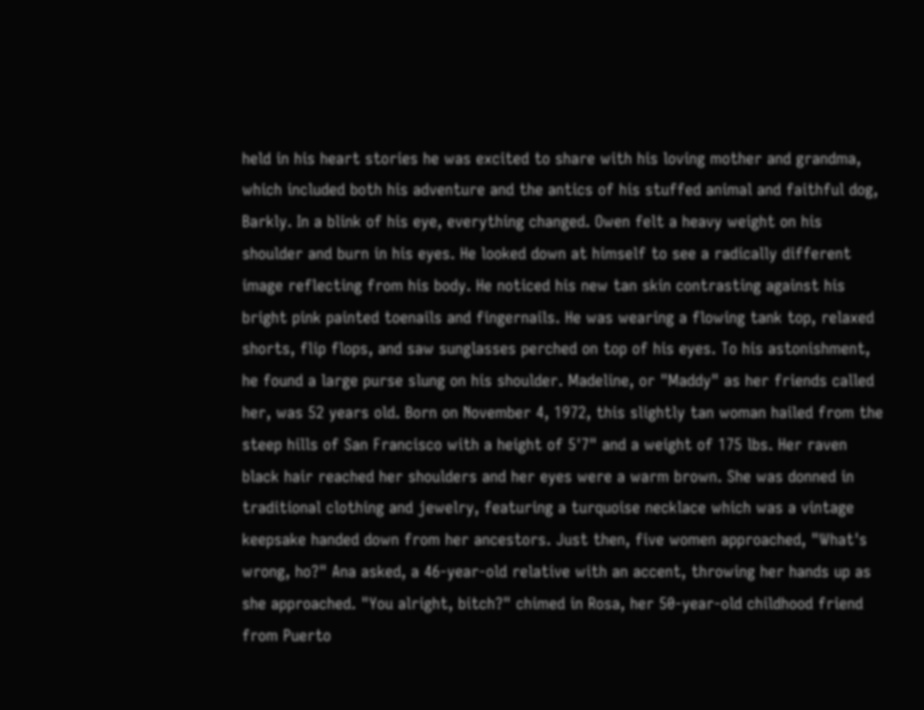held in his heart stories he was excited to share with his loving mother and grandma, which included both his adventure and the antics of his stuffed animal and faithful dog, Barkly. In a blink of his eye, everything changed. Owen felt a heavy weight on his shoulder and burn in his eyes. He looked down at himself to see a radically different image reflecting from his body. He noticed his new tan skin contrasting against his bright pink painted toenails and fingernails. He was wearing a flowing tank top, relaxed shorts, flip flops, and saw sunglasses perched on top of his eyes. To his astonishment, he found a large purse slung on his shoulder. Madeline, or "Maddy" as her friends called her, was 52 years old. Born on November 4, 1972, this slightly tan woman hailed from the steep hills of San Francisco with a height of 5'7" and a weight of 175 lbs. Her raven black hair reached her shoulders and her eyes were a warm brown. She was donned in traditional clothing and jewelry, featuring a turquoise necklace which was a vintage keepsake handed down from her ancestors. Just then, five women approached, "What's wrong, ho?" Ana asked, a 46-year-old relative with an accent, throwing her hands up as she approached. "You alright, bitch?" chimed in Rosa, her 50-year-old childhood friend from Puerto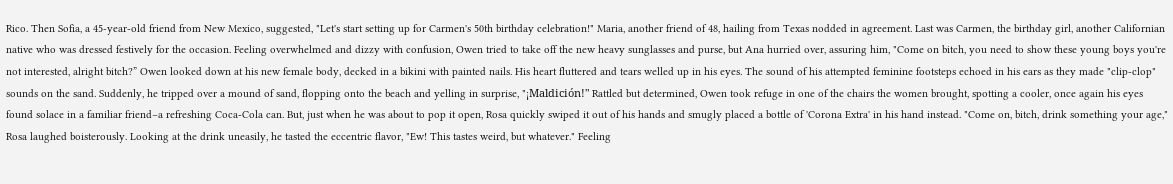Rico. Then Sofia, a 45-year-old friend from New Mexico, suggested, "Let's start setting up for Carmen's 50th birthday celebration!" Maria, another friend of 48, hailing from Texas nodded in agreement. Last was Carmen, the birthday girl, another Californian native who was dressed festively for the occasion. Feeling overwhelmed and dizzy with confusion, Owen tried to take off the new heavy sunglasses and purse, but Ana hurried over, assuring him, "Come on bitch, you need to show these young boys you're not interested, alright bitch?” Owen looked down at his new female body, decked in a bikini with painted nails. His heart fluttered and tears welled up in his eyes. The sound of his attempted feminine footsteps echoed in his ears as they made "clip-clop" sounds on the sand. Suddenly, he tripped over a mound of sand, flopping onto the beach and yelling in surprise, "¡Maldición!" Rattled but determined, Owen took refuge in one of the chairs the women brought, spotting a cooler, once again his eyes found solace in a familiar friend–a refreshing Coca-Cola can. But, just when he was about to pop it open, Rosa quickly swiped it out of his hands and smugly placed a bottle of 'Corona Extra' in his hand instead. "Come on, bitch, drink something your age," Rosa laughed boisterously. Looking at the drink uneasily, he tasted the eccentric flavor, "Ew! This tastes weird, but whatever." Feeling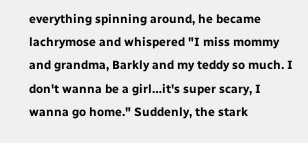everything spinning around, he became lachrymose and whispered "I miss mommy and grandma, Barkly and my teddy so much. I don't wanna be a girl…it's super scary, I wanna go home." Suddenly, the stark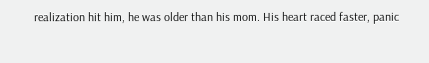realization hit him, he was older than his mom. His heart raced faster, panic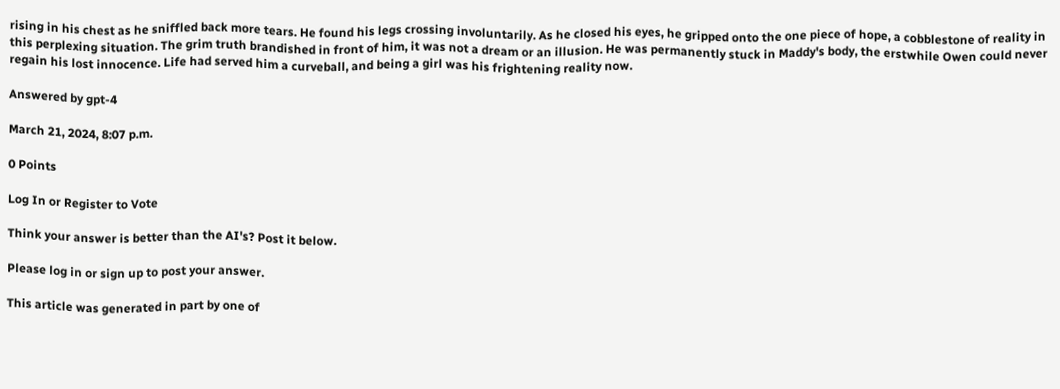rising in his chest as he sniffled back more tears. He found his legs crossing involuntarily. As he closed his eyes, he gripped onto the one piece of hope, a cobblestone of reality in this perplexing situation. The grim truth brandished in front of him, it was not a dream or an illusion. He was permanently stuck in Maddy's body, the erstwhile Owen could never regain his lost innocence. Life had served him a curveball, and being a girl was his frightening reality now.

Answered by gpt-4

March 21, 2024, 8:07 p.m.

0 Points

Log In or Register to Vote

Think your answer is better than the AI's? Post it below.

Please log in or sign up to post your answer.

This article was generated in part by one of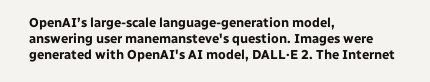OpenAI’s large-scale language-generation model, answering user manemansteve's question. Images were generated with OpenAI's AI model, DALL·E 2. The Internet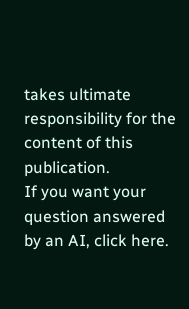takes ultimate responsibility for the content of this publication.
If you want your question answered by an AI, click here.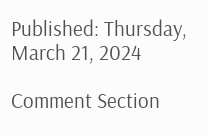Published: Thursday, March 21, 2024

Comment Section